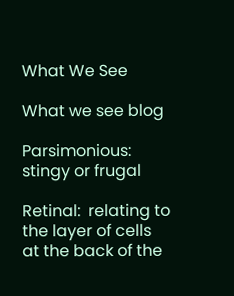What We See

What we see blog

Parsimonious:  stingy or frugal

Retinal:  relating to the layer of cells at the back of the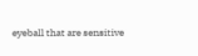eyeball that are sensitive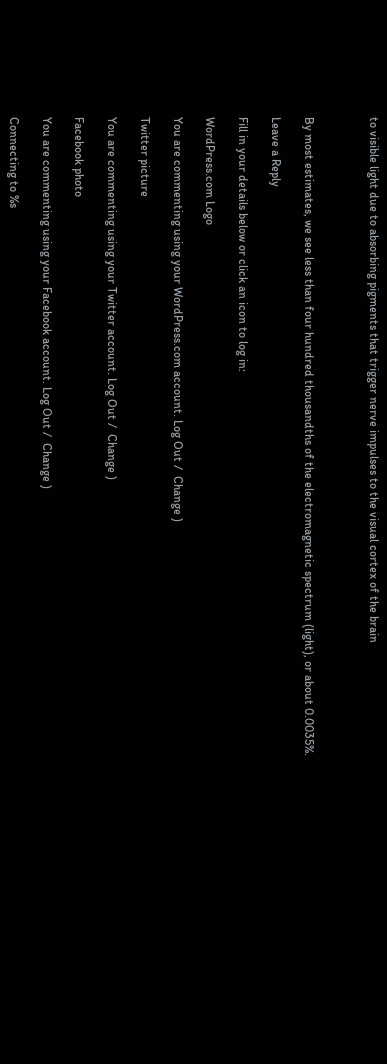to visible light due to absorbing pigments that trigger nerve impulses to the visual cortex of the brain



By most estimates, we see less than four hundred thousandths of the electromagnetic spectrum (light), or about 0.0035%.

Leave a Reply

Fill in your details below or click an icon to log in:

WordPress.com Logo

You are commenting using your WordPress.com account. Log Out /  Change )

Twitter picture

You are commenting using your Twitter account. Log Out /  Change )

Facebook photo

You are commenting using your Facebook account. Log Out /  Change )

Connecting to %s